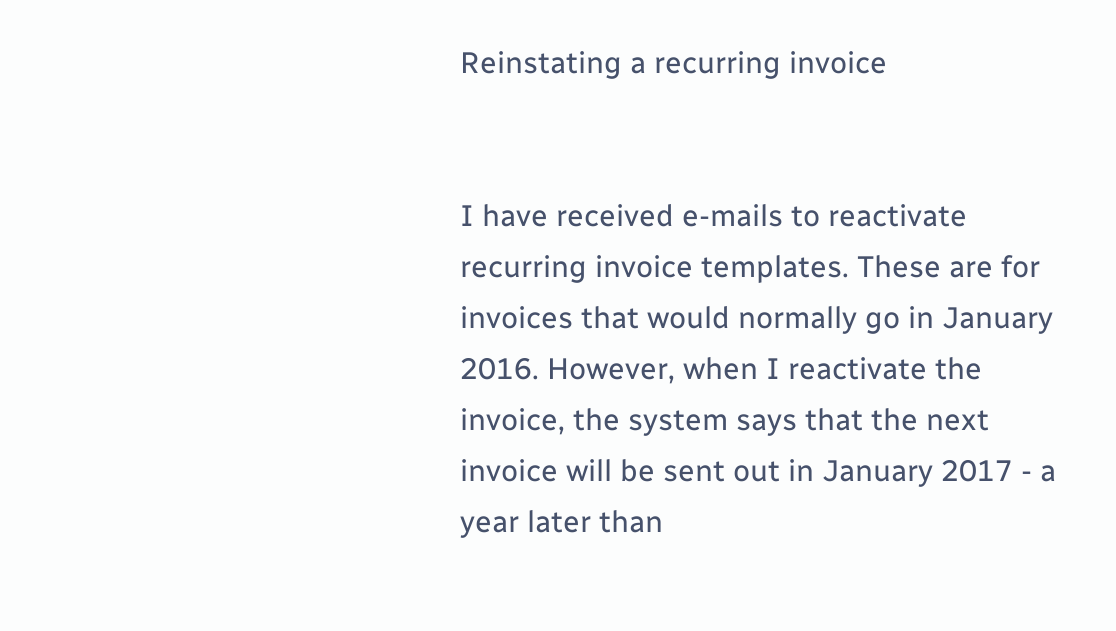Reinstating a recurring invoice


I have received e-mails to reactivate recurring invoice templates. These are for invoices that would normally go in January 2016. However, when I reactivate the invoice, the system says that the next invoice will be sent out in January 2017 - a year later than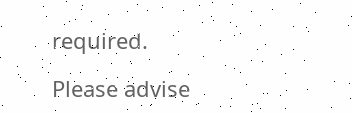required.

Please advise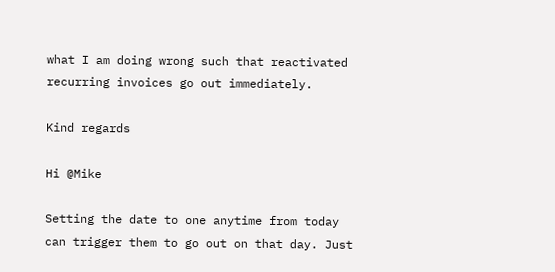what I am doing wrong such that reactivated recurring invoices go out immediately.

Kind regards

Hi @Mike

Setting the date to one anytime from today can trigger them to go out on that day. Just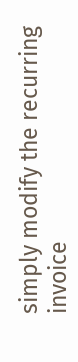simply modify the recurring invoice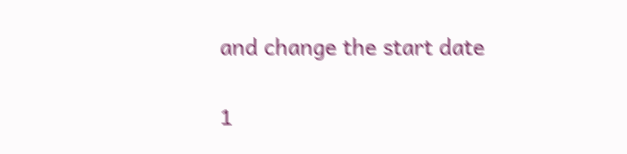and change the start date

1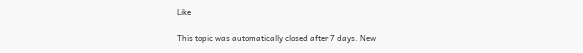Like

This topic was automatically closed after 7 days. New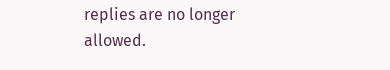replies are no longer allowed.